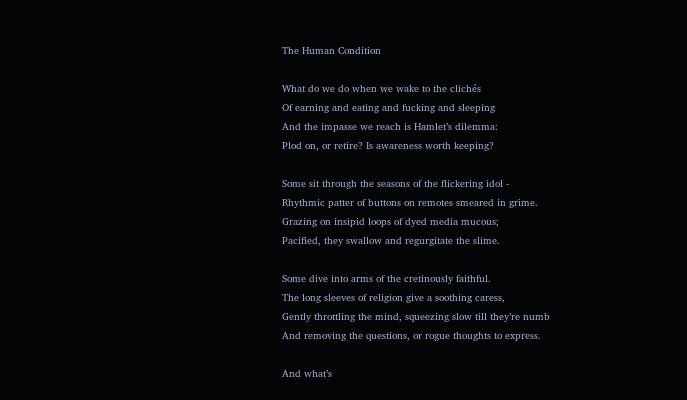The Human Condition

What do we do when we wake to the clichés
Of earning and eating and fucking and sleeping
And the impasse we reach is Hamlet’s dilemma:
Plod on, or retire? Is awareness worth keeping?

Some sit through the seasons of the flickering idol -
Rhythmic patter of buttons on remotes smeared in grime.
Grazing on insipid loops of dyed media mucous;
Pacified, they swallow and regurgitate the slime.

Some dive into arms of the cretinously faithful.
The long sleeves of religion give a soothing caress,
Gently throttling the mind, squeezing slow till they’re numb
And removing the questions, or rogue thoughts to express.

And what’s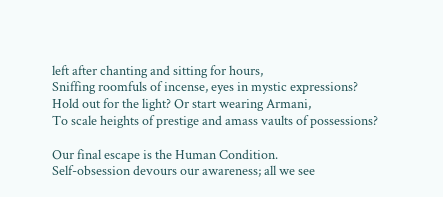left after chanting and sitting for hours,
Sniffing roomfuls of incense, eyes in mystic expressions?
Hold out for the light? Or start wearing Armani,
To scale heights of prestige and amass vaults of possessions?

Our final escape is the Human Condition.
Self-obsession devours our awareness; all we see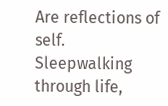Are reflections of self. Sleepwalking through life,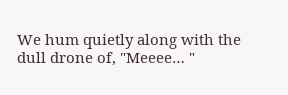We hum quietly along with the dull drone of, "Meeee… "